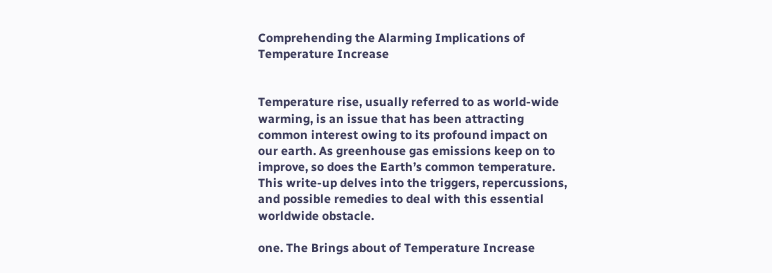Comprehending the Alarming Implications of Temperature Increase


Temperature rise, usually referred to as world-wide warming, is an issue that has been attracting common interest owing to its profound impact on our earth. As greenhouse gas emissions keep on to improve, so does the Earth’s common temperature. This write-up delves into the triggers, repercussions, and possible remedies to deal with this essential worldwide obstacle.

one. The Brings about of Temperature Increase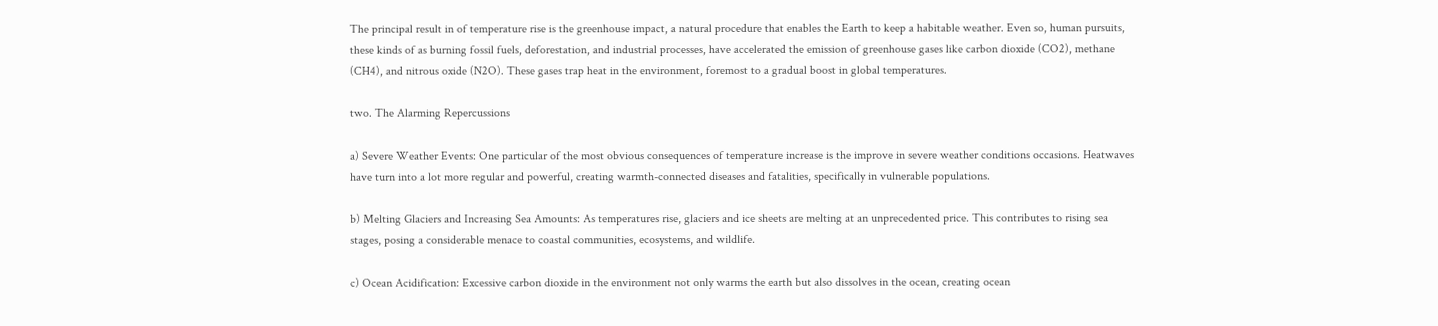The principal result in of temperature rise is the greenhouse impact, a natural procedure that enables the Earth to keep a habitable weather. Even so, human pursuits, these kinds of as burning fossil fuels, deforestation, and industrial processes, have accelerated the emission of greenhouse gases like carbon dioxide (CO2), methane (CH4), and nitrous oxide (N2O). These gases trap heat in the environment, foremost to a gradual boost in global temperatures.

two. The Alarming Repercussions

a) Severe Weather Events: One particular of the most obvious consequences of temperature increase is the improve in severe weather conditions occasions. Heatwaves have turn into a lot more regular and powerful, creating warmth-connected diseases and fatalities, specifically in vulnerable populations.

b) Melting Glaciers and Increasing Sea Amounts: As temperatures rise, glaciers and ice sheets are melting at an unprecedented price. This contributes to rising sea stages, posing a considerable menace to coastal communities, ecosystems, and wildlife.

c) Ocean Acidification: Excessive carbon dioxide in the environment not only warms the earth but also dissolves in the ocean, creating ocean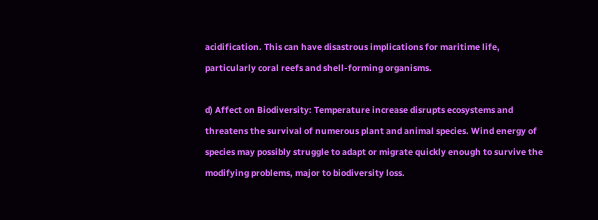acidification. This can have disastrous implications for maritime life, particularly coral reefs and shell-forming organisms.

d) Affect on Biodiversity: Temperature increase disrupts ecosystems and threatens the survival of numerous plant and animal species. Wind energy of species may possibly struggle to adapt or migrate quickly enough to survive the modifying problems, major to biodiversity loss.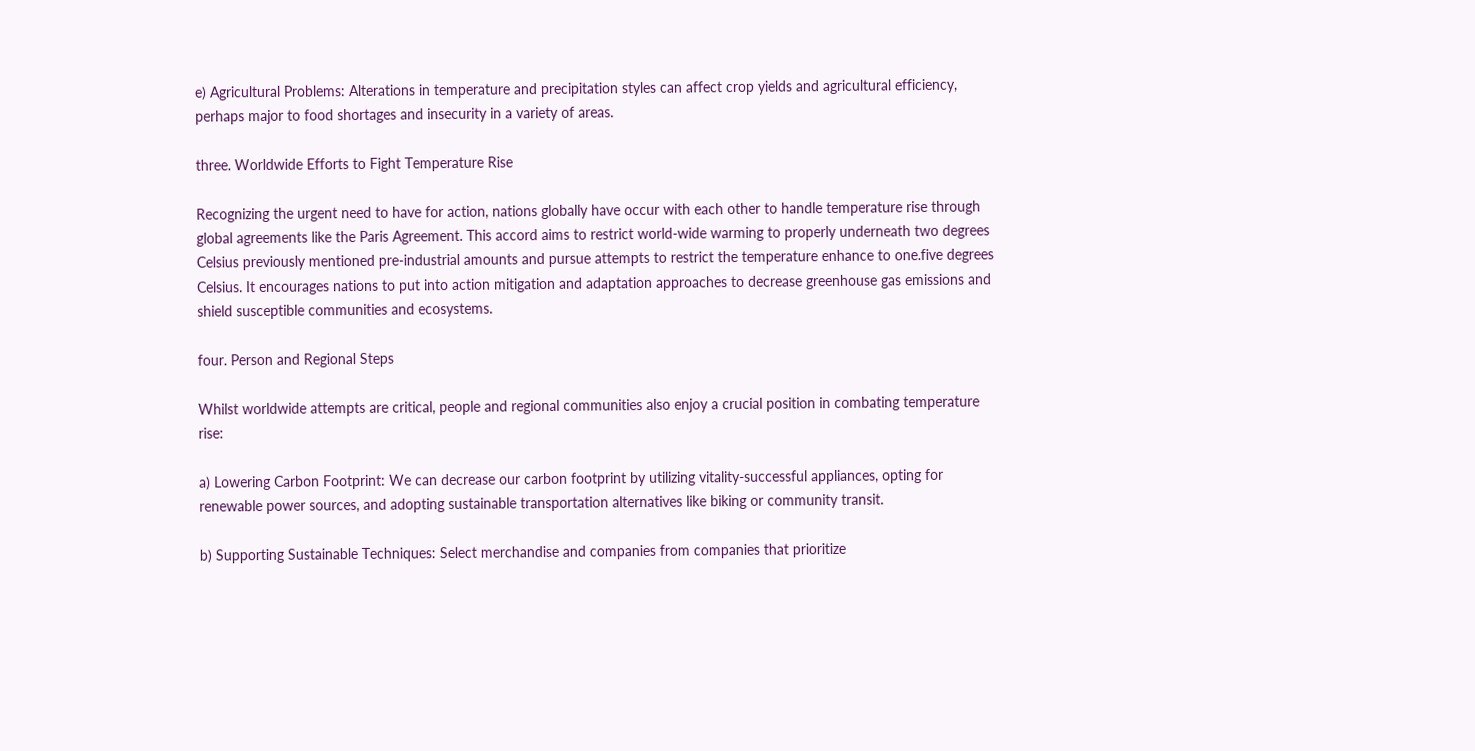e) Agricultural Problems: Alterations in temperature and precipitation styles can affect crop yields and agricultural efficiency, perhaps major to food shortages and insecurity in a variety of areas.

three. Worldwide Efforts to Fight Temperature Rise

Recognizing the urgent need to have for action, nations globally have occur with each other to handle temperature rise through global agreements like the Paris Agreement. This accord aims to restrict world-wide warming to properly underneath two degrees Celsius previously mentioned pre-industrial amounts and pursue attempts to restrict the temperature enhance to one.five degrees Celsius. It encourages nations to put into action mitigation and adaptation approaches to decrease greenhouse gas emissions and shield susceptible communities and ecosystems.

four. Person and Regional Steps

Whilst worldwide attempts are critical, people and regional communities also enjoy a crucial position in combating temperature rise:

a) Lowering Carbon Footprint: We can decrease our carbon footprint by utilizing vitality-successful appliances, opting for renewable power sources, and adopting sustainable transportation alternatives like biking or community transit.

b) Supporting Sustainable Techniques: Select merchandise and companies from companies that prioritize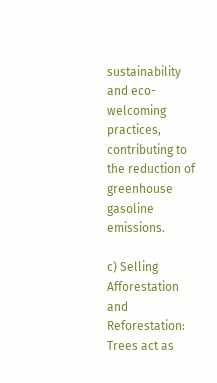sustainability and eco-welcoming practices, contributing to the reduction of greenhouse gasoline emissions.

c) Selling Afforestation and Reforestation: Trees act as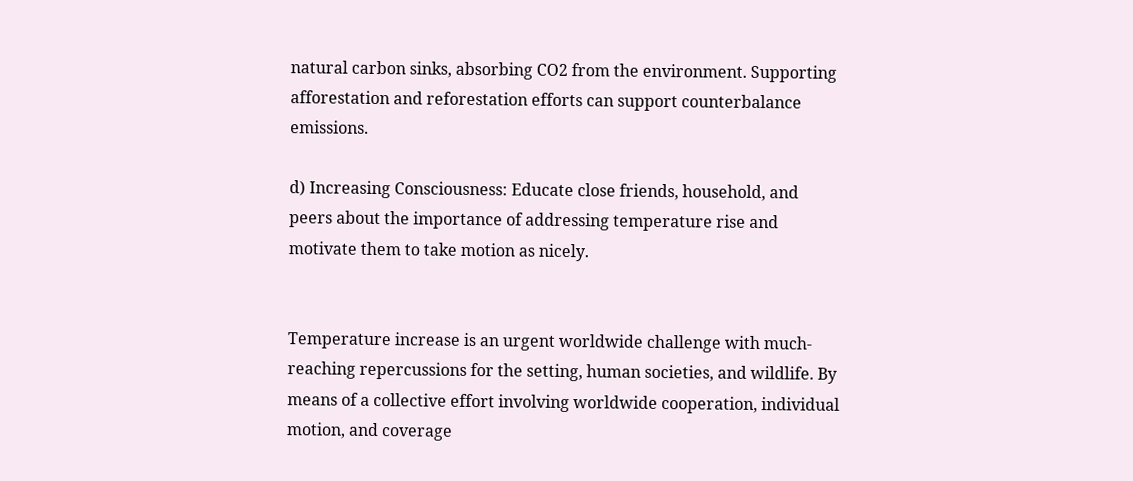natural carbon sinks, absorbing CO2 from the environment. Supporting afforestation and reforestation efforts can support counterbalance emissions.

d) Increasing Consciousness: Educate close friends, household, and peers about the importance of addressing temperature rise and motivate them to take motion as nicely.


Temperature increase is an urgent worldwide challenge with much-reaching repercussions for the setting, human societies, and wildlife. By means of a collective effort involving worldwide cooperation, individual motion, and coverage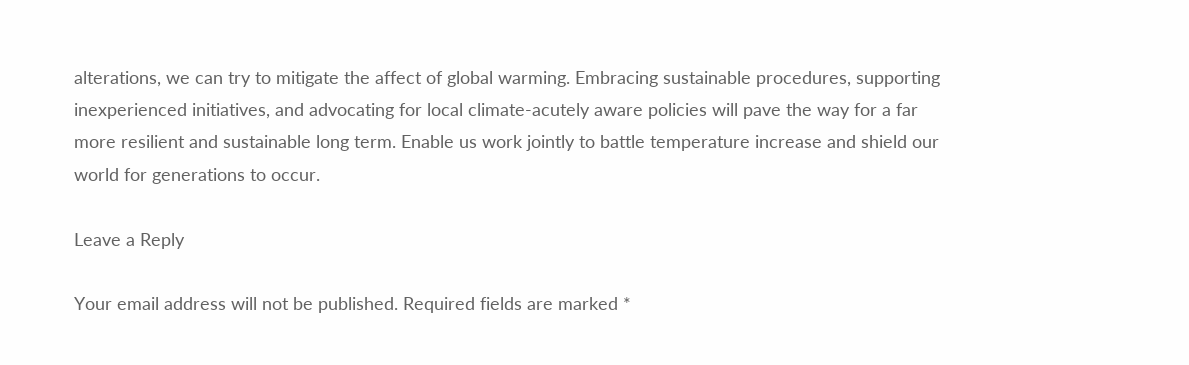alterations, we can try to mitigate the affect of global warming. Embracing sustainable procedures, supporting inexperienced initiatives, and advocating for local climate-acutely aware policies will pave the way for a far more resilient and sustainable long term. Enable us work jointly to battle temperature increase and shield our world for generations to occur.

Leave a Reply

Your email address will not be published. Required fields are marked *